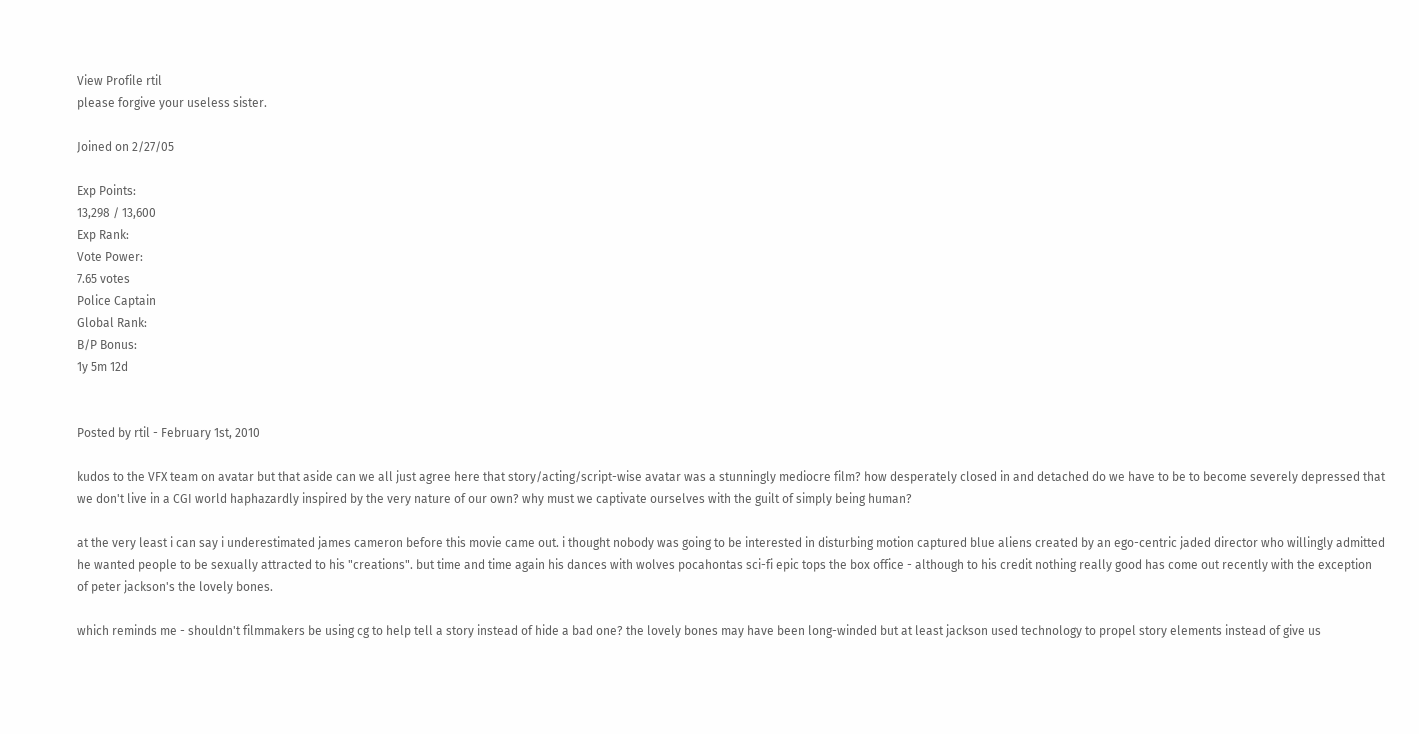View Profile rtil
please forgive your useless sister.

Joined on 2/27/05

Exp Points:
13,298 / 13,600
Exp Rank:
Vote Power:
7.65 votes
Police Captain
Global Rank:
B/P Bonus:
1y 5m 12d


Posted by rtil - February 1st, 2010

kudos to the VFX team on avatar but that aside can we all just agree here that story/acting/script-wise avatar was a stunningly mediocre film? how desperately closed in and detached do we have to be to become severely depressed that we don't live in a CGI world haphazardly inspired by the very nature of our own? why must we captivate ourselves with the guilt of simply being human?

at the very least i can say i underestimated james cameron before this movie came out. i thought nobody was going to be interested in disturbing motion captured blue aliens created by an ego-centric jaded director who willingly admitted he wanted people to be sexually attracted to his "creations". but time and time again his dances with wolves pocahontas sci-fi epic tops the box office - although to his credit nothing really good has come out recently with the exception of peter jackson's the lovely bones.

which reminds me - shouldn't filmmakers be using cg to help tell a story instead of hide a bad one? the lovely bones may have been long-winded but at least jackson used technology to propel story elements instead of give us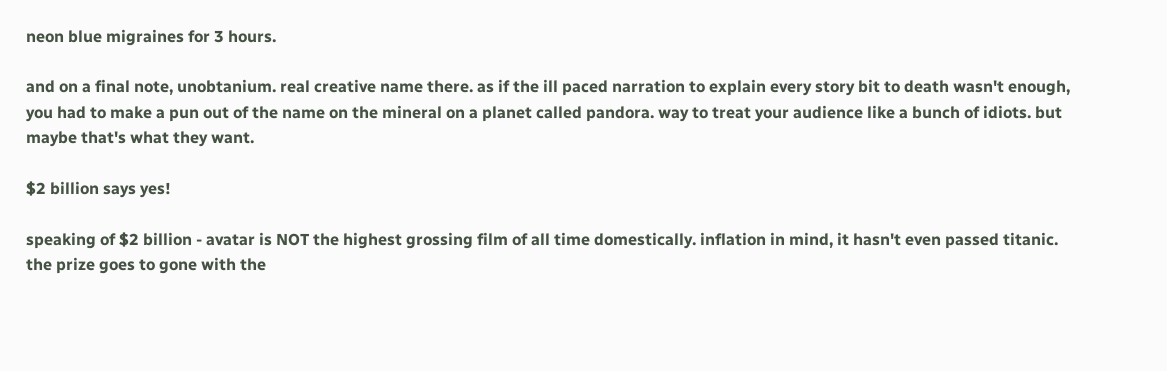neon blue migraines for 3 hours.

and on a final note, unobtanium. real creative name there. as if the ill paced narration to explain every story bit to death wasn't enough, you had to make a pun out of the name on the mineral on a planet called pandora. way to treat your audience like a bunch of idiots. but maybe that's what they want.

$2 billion says yes!

speaking of $2 billion - avatar is NOT the highest grossing film of all time domestically. inflation in mind, it hasn't even passed titanic. the prize goes to gone with the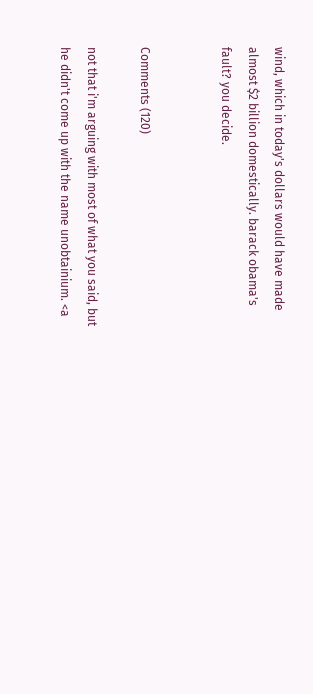wind, which in today's dollars would have made almost $2 billion domestically. barack obama's fault? you decide.


Comments (120)

not that i'm arguing with most of what you said, but he didn't come up with the name unobtainium. <a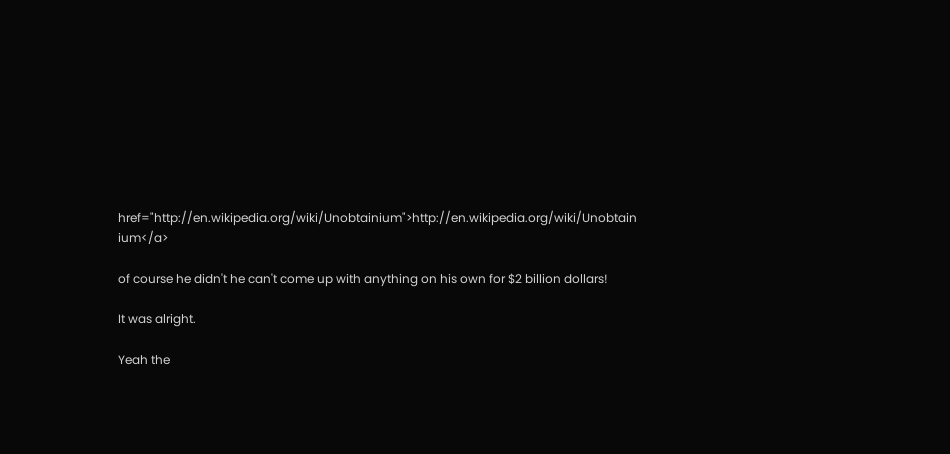href="http://en.wikipedia.org/wiki/Unobtainium">http://en.wikipedia.org/wiki/Unobtain ium</a>

of course he didn't he can't come up with anything on his own for $2 billion dollars!

It was alright.

Yeah the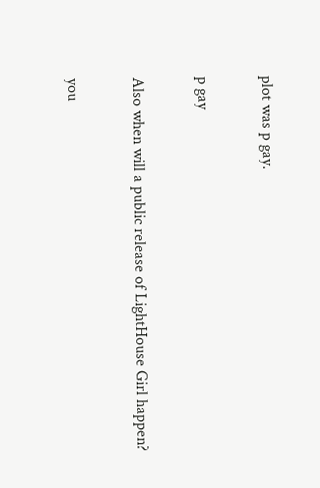plot was p gay.

p gay

Also when will a public release of LightHouse Girl happen?

you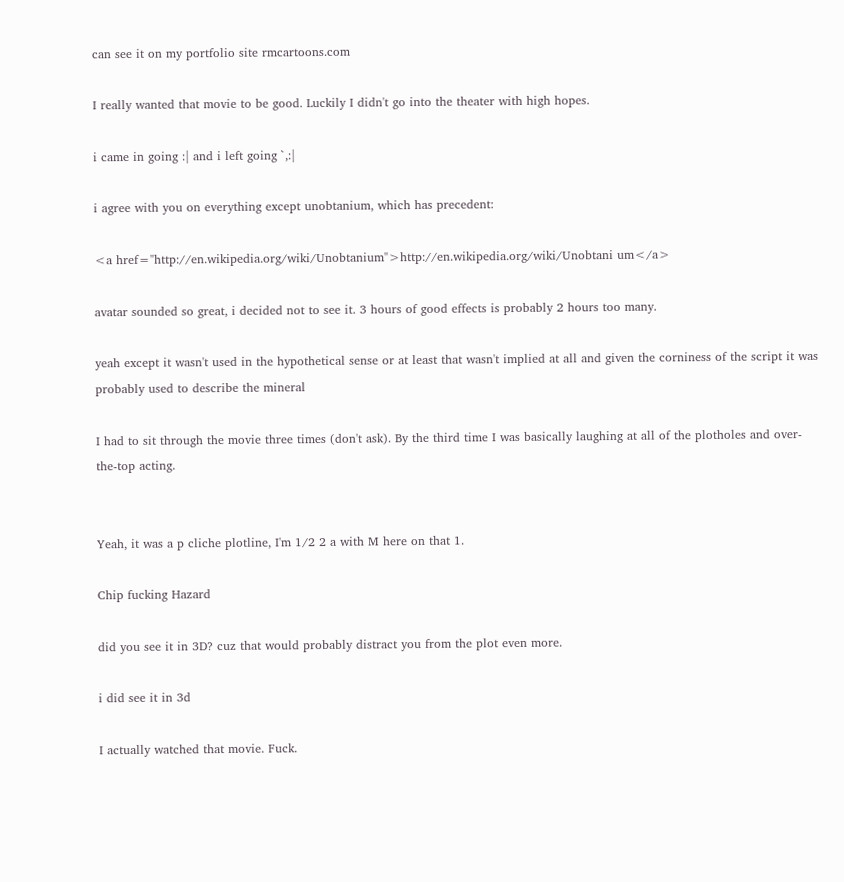can see it on my portfolio site rmcartoons.com

I really wanted that movie to be good. Luckily I didn't go into the theater with high hopes.

i came in going :| and i left going `,:|

i agree with you on everything except unobtanium, which has precedent:

<a href="http://en.wikipedia.org/wiki/Unobtanium">http://en.wikipedia.org/wiki/Unobtani um</a>

avatar sounded so great, i decided not to see it. 3 hours of good effects is probably 2 hours too many.

yeah except it wasn't used in the hypothetical sense or at least that wasn't implied at all and given the corniness of the script it was probably used to describe the mineral

I had to sit through the movie three times (don't ask). By the third time I was basically laughing at all of the plotholes and over-the-top acting.


Yeah, it was a p cliche plotline, I'm 1/2 2 a with M here on that 1.

Chip fucking Hazard

did you see it in 3D? cuz that would probably distract you from the plot even more.

i did see it in 3d

I actually watched that movie. Fuck.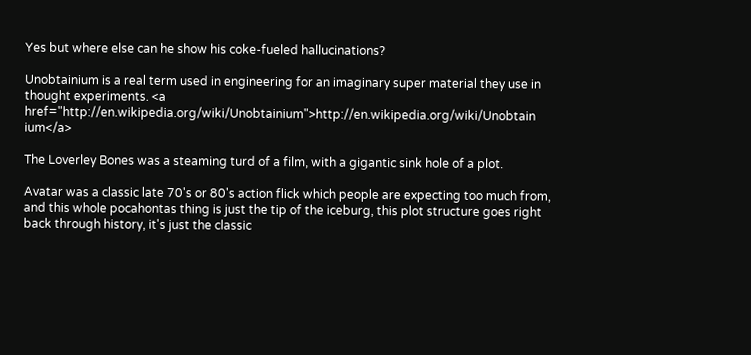Yes but where else can he show his coke-fueled hallucinations?

Unobtainium is a real term used in engineering for an imaginary super material they use in thought experiments. <a href="http://en.wikipedia.org/wiki/Unobtainium">http://en.wikipedia.org/wiki/Unobtain ium</a>

The Loverley Bones was a steaming turd of a film, with a gigantic sink hole of a plot.

Avatar was a classic late 70's or 80's action flick which people are expecting too much from, and this whole pocahontas thing is just the tip of the iceburg, this plot structure goes right back through history, it's just the classic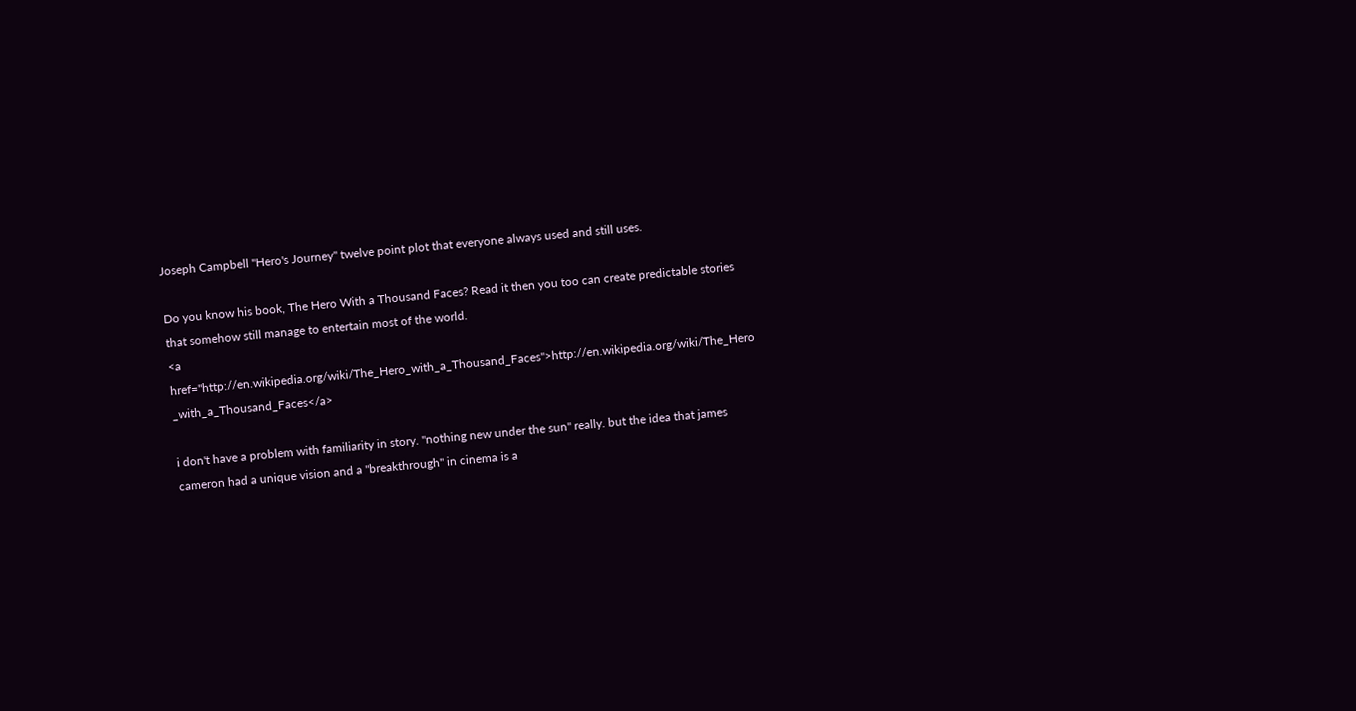Joseph Campbell "Hero's Journey" twelve point plot that everyone always used and still uses.

Do you know his book, The Hero With a Thousand Faces? Read it then you too can create predictable stories that somehow still manage to entertain most of the world.
<a href="http://en.wikipedia.org/wiki/The_Hero_with_a_Thousand_Faces">http://en.wikipedia.org/wiki/The_Hero _with_a_Thousand_Faces</a>

i don't have a problem with familiarity in story. "nothing new under the sun" really. but the idea that james cameron had a unique vision and a "breakthrough" in cinema is a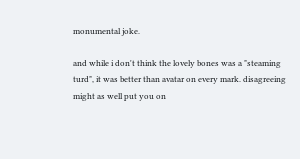monumental joke.

and while i don't think the lovely bones was a "steaming turd", it was better than avatar on every mark. disagreeing might as well put you on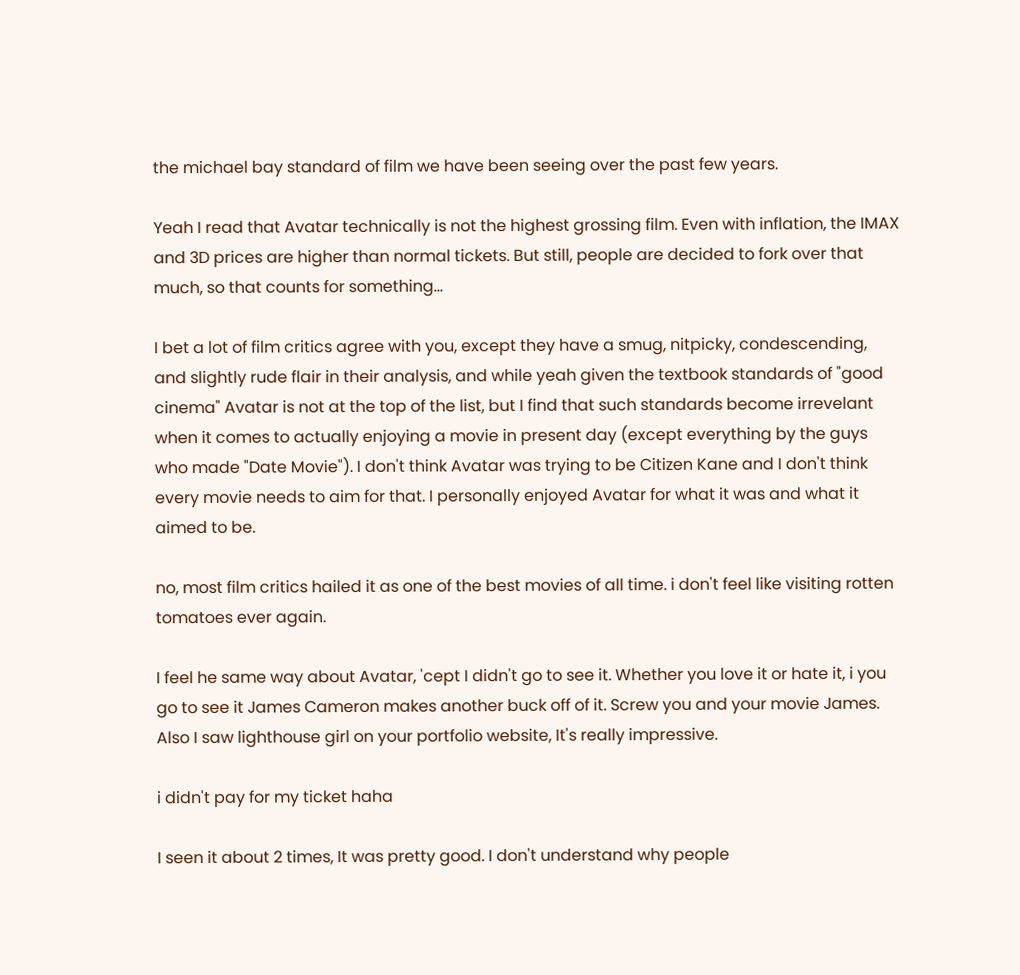the michael bay standard of film we have been seeing over the past few years.

Yeah I read that Avatar technically is not the highest grossing film. Even with inflation, the IMAX and 3D prices are higher than normal tickets. But still, people are decided to fork over that much, so that counts for something...

I bet a lot of film critics agree with you, except they have a smug, nitpicky, condescending, and slightly rude flair in their analysis, and while yeah given the textbook standards of "good cinema" Avatar is not at the top of the list, but I find that such standards become irrevelant when it comes to actually enjoying a movie in present day (except everything by the guys who made "Date Movie"). I don't think Avatar was trying to be Citizen Kane and I don't think every movie needs to aim for that. I personally enjoyed Avatar for what it was and what it aimed to be.

no, most film critics hailed it as one of the best movies of all time. i don't feel like visiting rotten tomatoes ever again.

I feel he same way about Avatar, 'cept I didn't go to see it. Whether you love it or hate it, i you go to see it James Cameron makes another buck off of it. Screw you and your movie James. Also I saw lighthouse girl on your portfolio website, It's really impressive.

i didn't pay for my ticket haha

I seen it about 2 times, It was pretty good. I don't understand why people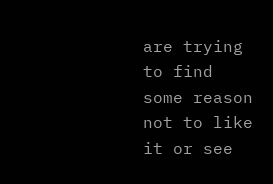are trying to find some reason not to like it or see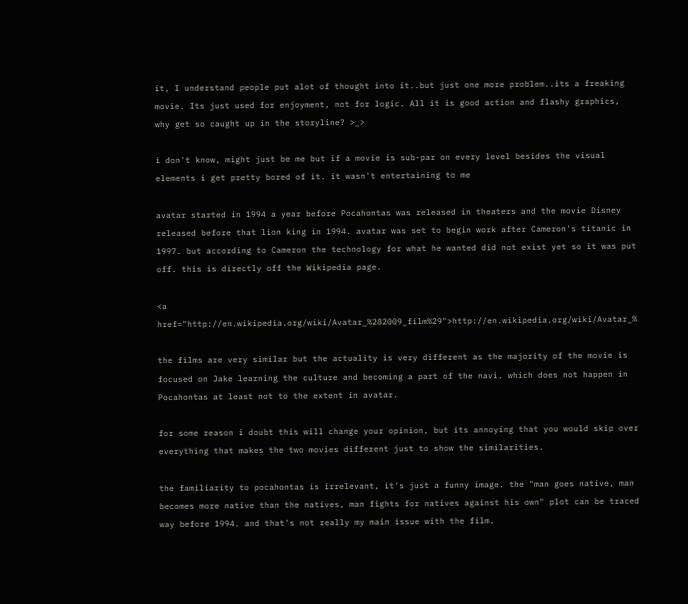it, I understand people put alot of thought into it..but just one more problem..its a freaking movie. Its just used for enjoyment, not for logic. All it is good action and flashy graphics, why get so caught up in the storyline? >_>

i don't know, might just be me but if a movie is sub-par on every level besides the visual elements i get pretty bored of it. it wasn't entertaining to me

avatar started in 1994 a year before Pocahontas was released in theaters and the movie Disney released before that lion king in 1994. avatar was set to begin work after Cameron's titanic in 1997. but according to Cameron the technology for what he wanted did not exist yet so it was put off. this is directly off the Wikipedia page.

<a href="http://en.wikipedia.org/wiki/Avatar_%282009_film%29">http://en.wikipedia.org/wiki/Avatar_%

the films are very similar but the actuality is very different as the majority of the movie is focused on Jake learning the culture and becoming a part of the navi. which does not happen in Pocahontas at least not to the extent in avatar.

for some reason i doubt this will change your opinion, but its annoying that you would skip over everything that makes the two movies different just to show the similarities.

the familiarity to pocahontas is irrelevant, it's just a funny image. the "man goes native, man becomes more native than the natives, man fights for natives against his own" plot can be traced way before 1994. and that's not really my main issue with the film.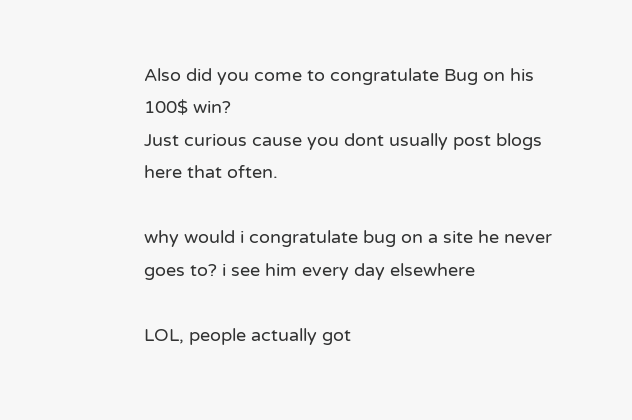Also did you come to congratulate Bug on his 100$ win?
Just curious cause you dont usually post blogs here that often.

why would i congratulate bug on a site he never goes to? i see him every day elsewhere

LOL, people actually got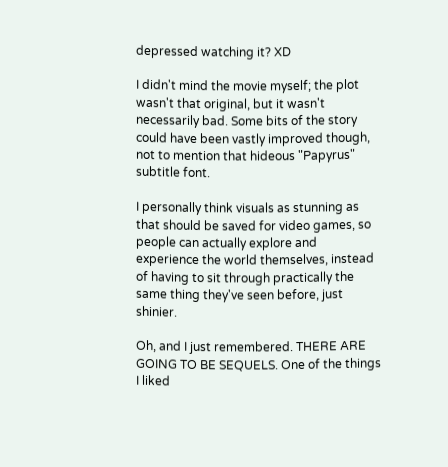depressed watching it? XD

I didn't mind the movie myself; the plot wasn't that original, but it wasn't necessarily bad. Some bits of the story could have been vastly improved though, not to mention that hideous "Papyrus" subtitle font.

I personally think visuals as stunning as that should be saved for video games, so people can actually explore and experience the world themselves, instead of having to sit through practically the same thing they've seen before, just shinier.

Oh, and I just remembered. THERE ARE GOING TO BE SEQUELS. One of the things I liked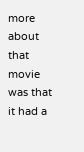more about that movie was that it had a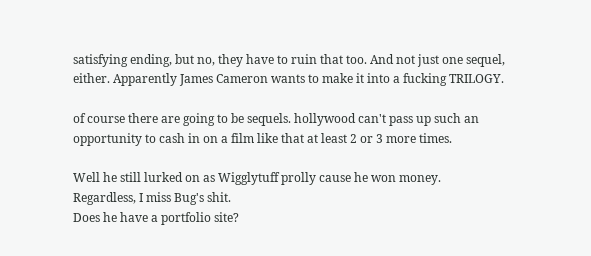satisfying ending, but no, they have to ruin that too. And not just one sequel, either. Apparently James Cameron wants to make it into a fucking TRILOGY.

of course there are going to be sequels. hollywood can't pass up such an opportunity to cash in on a film like that at least 2 or 3 more times.

Well he still lurked on as Wigglytuff prolly cause he won money.
Regardless, I miss Bug's shit.
Does he have a portfolio site?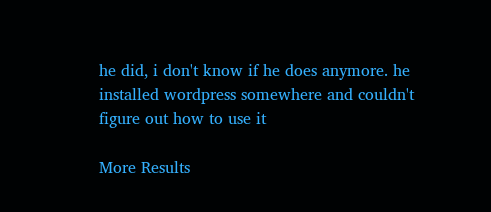he did, i don't know if he does anymore. he installed wordpress somewhere and couldn't figure out how to use it

More Results